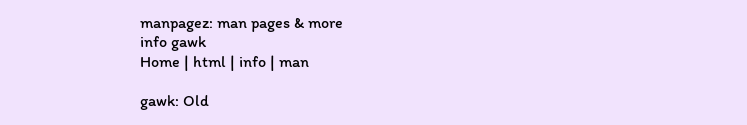manpagez: man pages & more
info gawk
Home | html | info | man

gawk: Old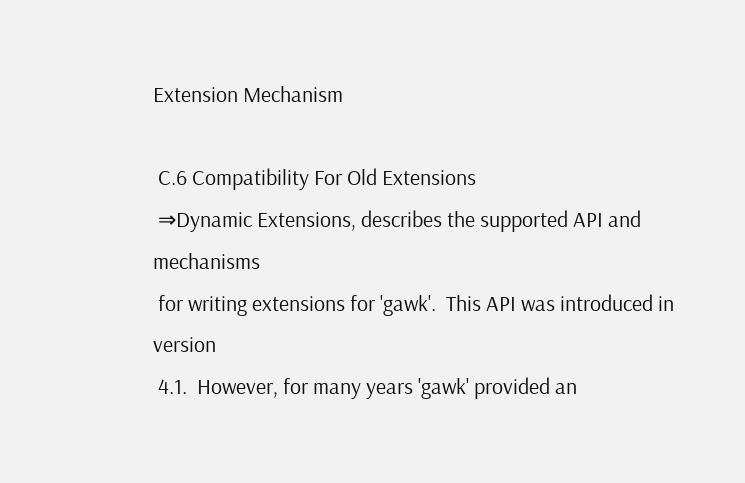Extension Mechanism

 C.6 Compatibility For Old Extensions
 ⇒Dynamic Extensions, describes the supported API and mechanisms
 for writing extensions for 'gawk'.  This API was introduced in version
 4.1.  However, for many years 'gawk' provided an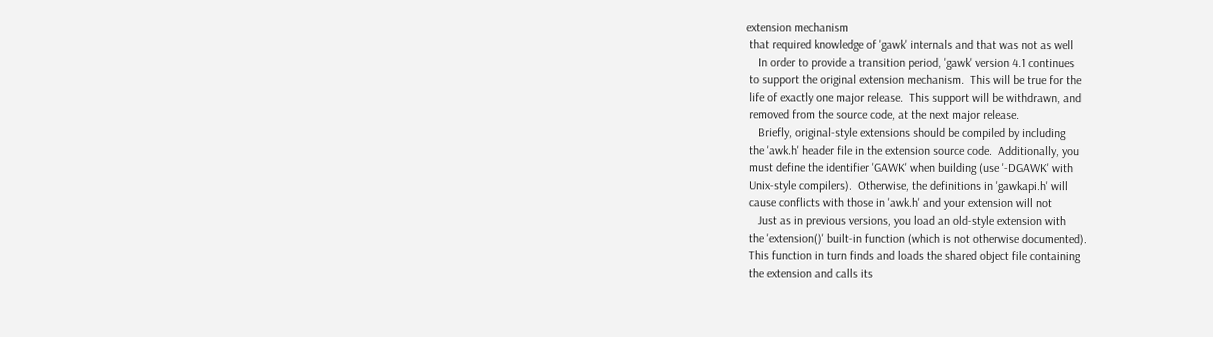extension mechanism
 that required knowledge of 'gawk' internals and that was not as well
    In order to provide a transition period, 'gawk' version 4.1 continues
 to support the original extension mechanism.  This will be true for the
 life of exactly one major release.  This support will be withdrawn, and
 removed from the source code, at the next major release.
    Briefly, original-style extensions should be compiled by including
 the 'awk.h' header file in the extension source code.  Additionally, you
 must define the identifier 'GAWK' when building (use '-DGAWK' with
 Unix-style compilers).  Otherwise, the definitions in 'gawkapi.h' will
 cause conflicts with those in 'awk.h' and your extension will not
    Just as in previous versions, you load an old-style extension with
 the 'extension()' built-in function (which is not otherwise documented).
 This function in turn finds and loads the shared object file containing
 the extension and calls its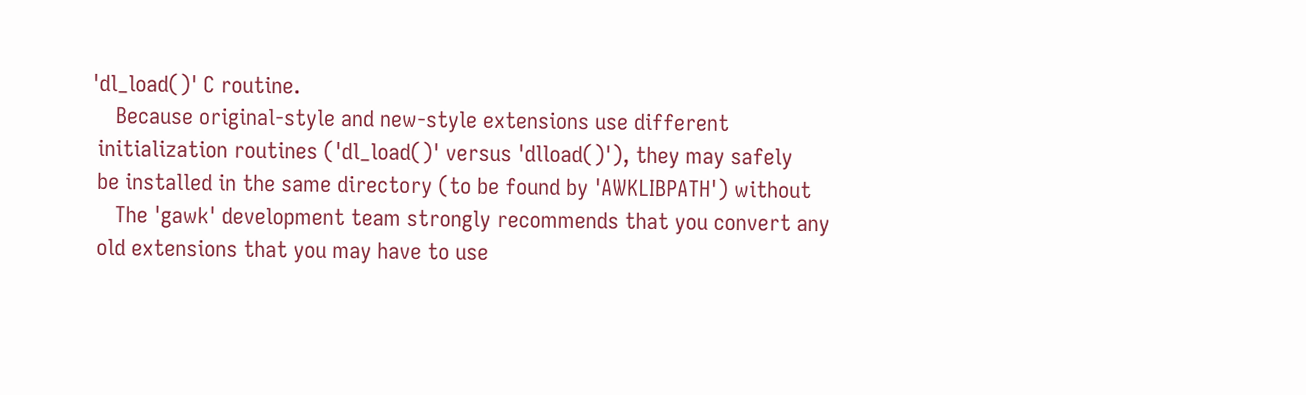'dl_load()' C routine.
    Because original-style and new-style extensions use different
 initialization routines ('dl_load()' versus 'dlload()'), they may safely
 be installed in the same directory (to be found by 'AWKLIBPATH') without
    The 'gawk' development team strongly recommends that you convert any
 old extensions that you may have to use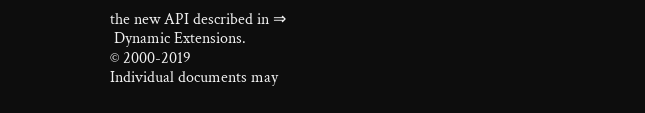the new API described in ⇒
 Dynamic Extensions.
© 2000-2019
Individual documents may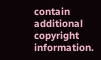contain additional copyright information.